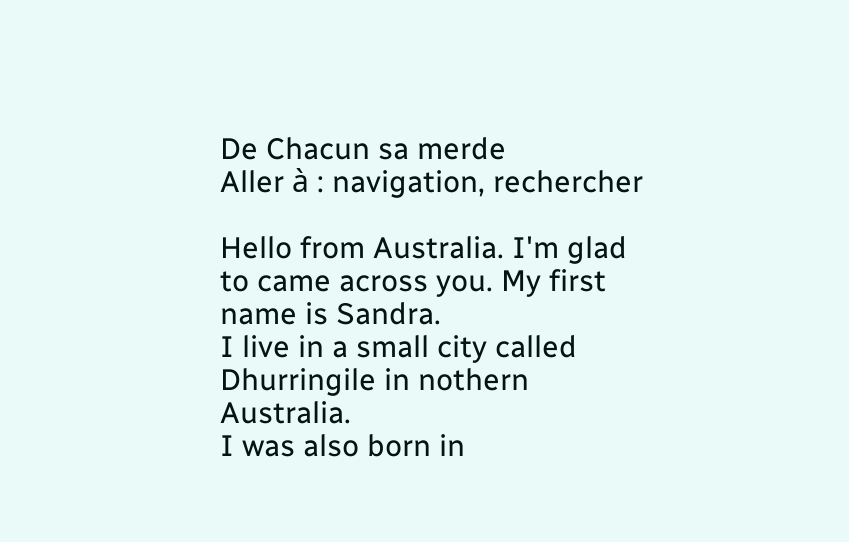De Chacun sa merde
Aller à : navigation, rechercher

Hello from Australia. I'm glad to came across you. My first name is Sandra.
I live in a small city called Dhurringile in nothern Australia.
I was also born in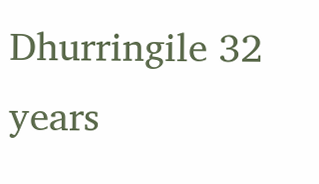Dhurringile 32 years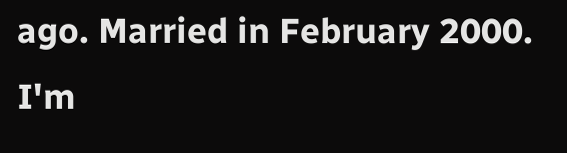ago. Married in February 2000. I'm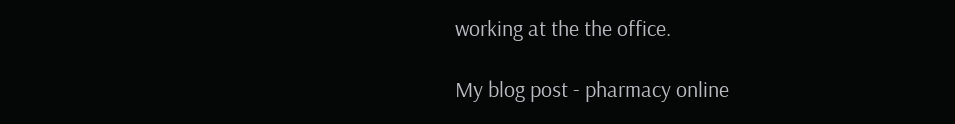working at the the office.

My blog post - pharmacy online